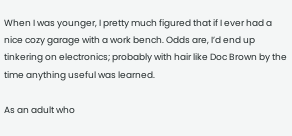When I was younger, I pretty much figured that if I ever had a nice cozy garage with a work bench. Odds are, I’d end up tinkering on electronics; probably with hair like Doc Brown by the time anything useful was learned.

As an adult who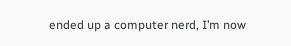ended up a computer nerd, I’m now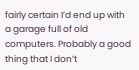fairly certain I’d end up with a garage full of old computers. Probably a good thing that I don’t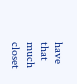have that much closet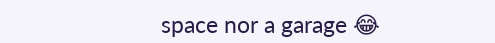space nor a garage 😂